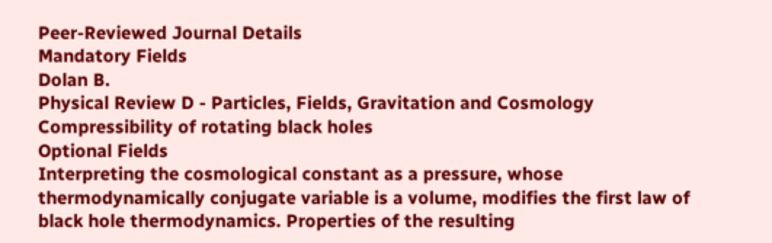Peer-Reviewed Journal Details
Mandatory Fields
Dolan B.
Physical Review D - Particles, Fields, Gravitation and Cosmology
Compressibility of rotating black holes
Optional Fields
Interpreting the cosmological constant as a pressure, whose thermodynamically conjugate variable is a volume, modifies the first law of black hole thermodynamics. Properties of the resulting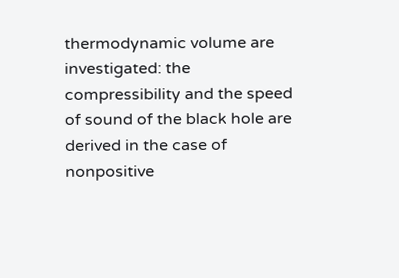thermodynamic volume are investigated: the compressibility and the speed of sound of the black hole are derived in the case of nonpositive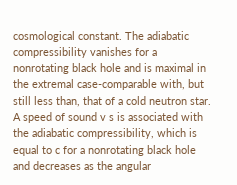cosmological constant. The adiabatic compressibility vanishes for a nonrotating black hole and is maximal in the extremal case-comparable with, but still less than, that of a cold neutron star. A speed of sound v s is associated with the adiabatic compressibility, which is equal to c for a nonrotating black hole and decreases as the angular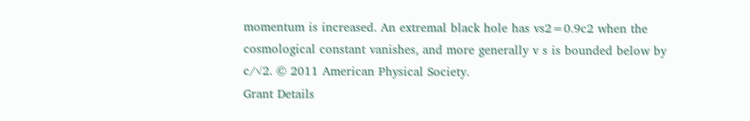momentum is increased. An extremal black hole has vs2=0.9c2 when the cosmological constant vanishes, and more generally v s is bounded below by c/√2. © 2011 American Physical Society.
Grant Details